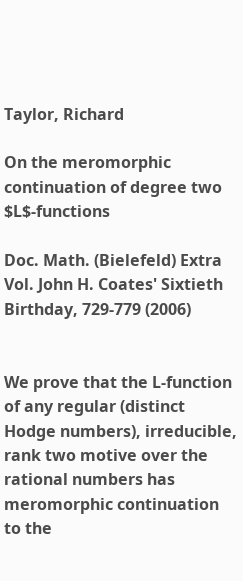Taylor, Richard

On the meromorphic continuation of degree two $L$-functions

Doc. Math. (Bielefeld) Extra Vol. John H. Coates' Sixtieth Birthday, 729-779 (2006)


We prove that the L-function of any regular (distinct Hodge numbers), irreducible, rank two motive over the rational numbers has meromorphic continuation to the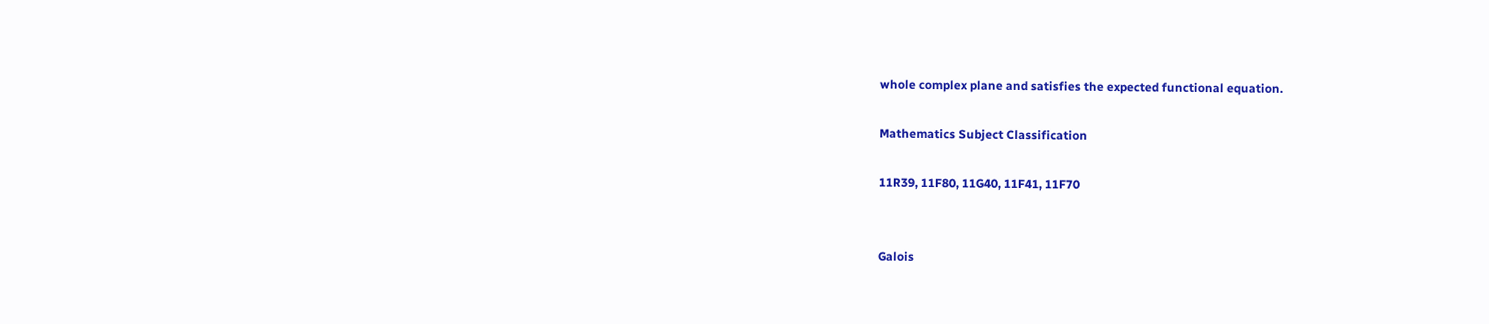whole complex plane and satisfies the expected functional equation.

Mathematics Subject Classification

11R39, 11F80, 11G40, 11F41, 11F70


Galois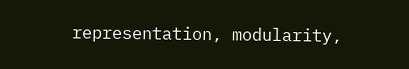representation, modularity,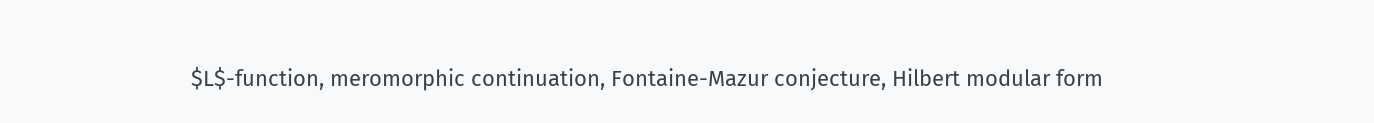$L$-function, meromorphic continuation, Fontaine-Mazur conjecture, Hilbert modular form